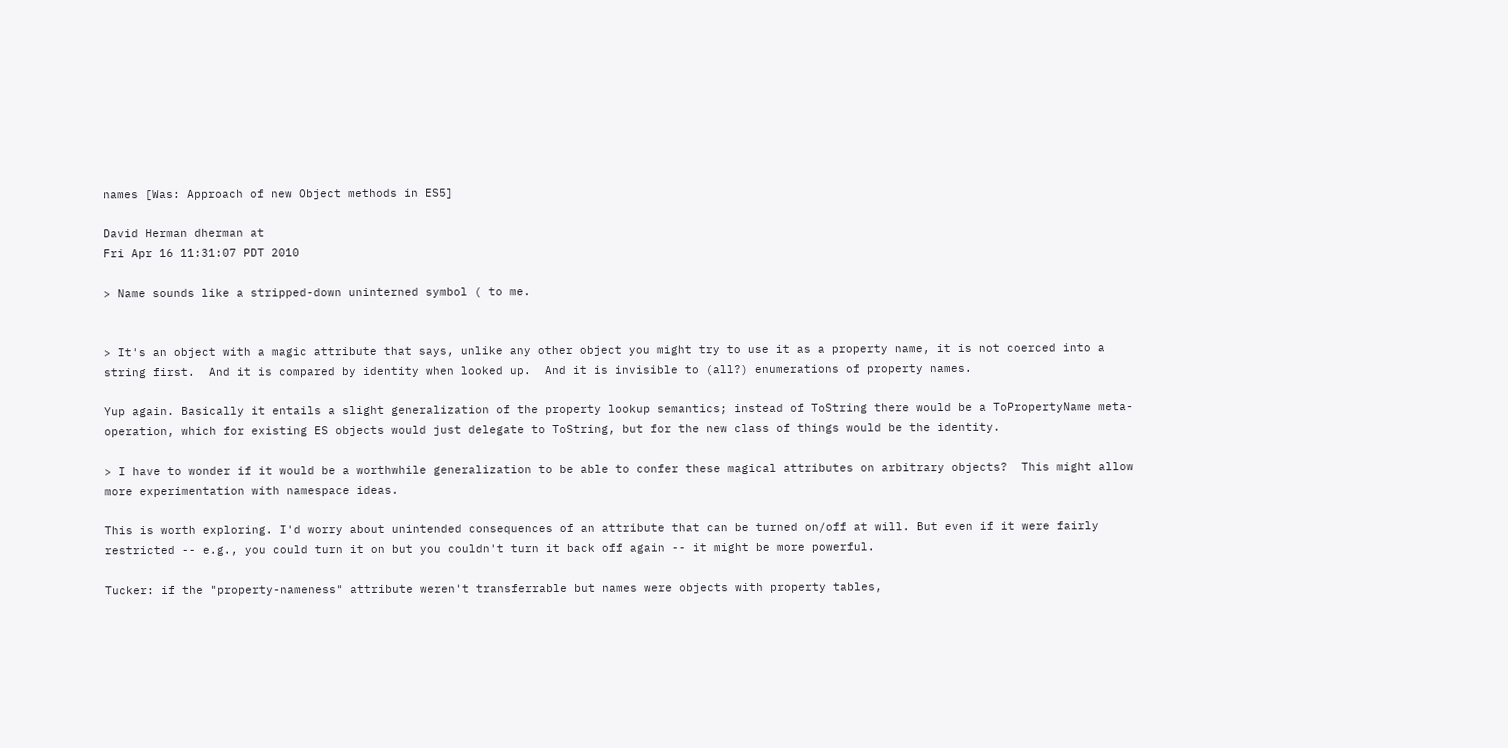names [Was: Approach of new Object methods in ES5]

David Herman dherman at
Fri Apr 16 11:31:07 PDT 2010

> Name sounds like a stripped-down uninterned symbol ( to me.


> It's an object with a magic attribute that says, unlike any other object you might try to use it as a property name, it is not coerced into a string first.  And it is compared by identity when looked up.  And it is invisible to (all?) enumerations of property names.

Yup again. Basically it entails a slight generalization of the property lookup semantics; instead of ToString there would be a ToPropertyName meta-operation, which for existing ES objects would just delegate to ToString, but for the new class of things would be the identity.

> I have to wonder if it would be a worthwhile generalization to be able to confer these magical attributes on arbitrary objects?  This might allow more experimentation with namespace ideas.

This is worth exploring. I'd worry about unintended consequences of an attribute that can be turned on/off at will. But even if it were fairly restricted -- e.g., you could turn it on but you couldn't turn it back off again -- it might be more powerful.

Tucker: if the "property-nameness" attribute weren't transferrable but names were objects with property tables,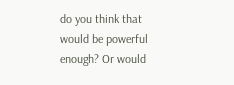do you think that would be powerful enough? Or would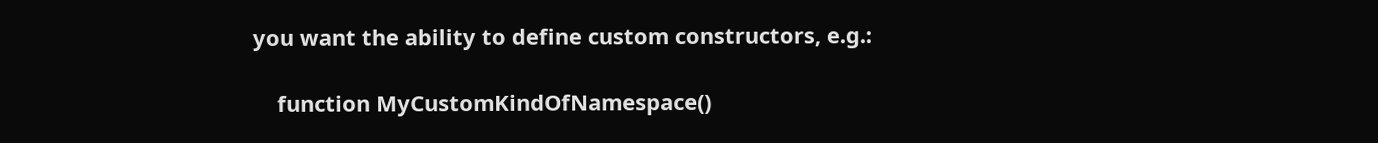you want the ability to define custom constructors, e.g.:

    function MyCustomKindOfNamespace()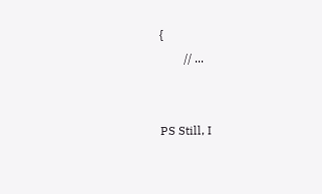{
        // ...


PS Still, I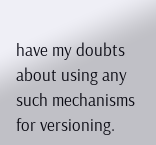have my doubts about using any such mechanisms for versioning.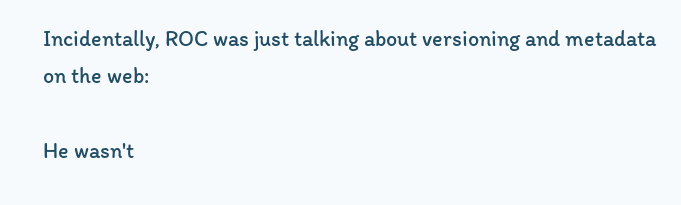Incidentally, ROC was just talking about versioning and metadata on the web:

He wasn't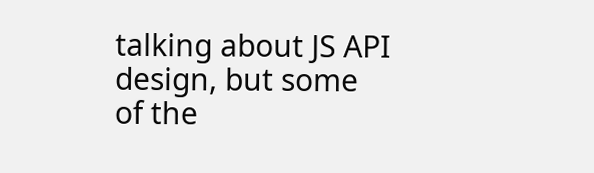talking about JS API design, but some of the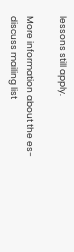lessons still apply.

More information about the es-discuss mailing list